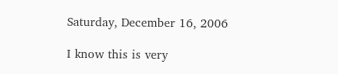Saturday, December 16, 2006

I know this is very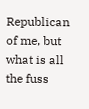Republican of me, but what is all the fuss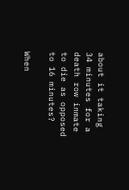about it taking 34 minutes for a death row inmate to die as opposed to 16 minutes?

When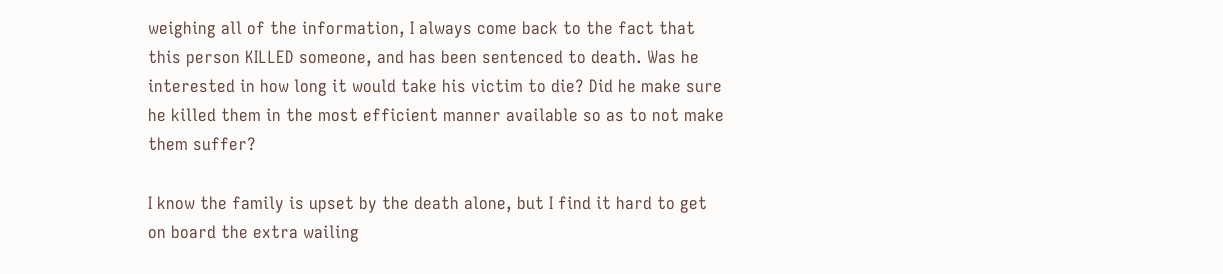weighing all of the information, I always come back to the fact that this person KILLED someone, and has been sentenced to death. Was he interested in how long it would take his victim to die? Did he make sure he killed them in the most efficient manner available so as to not make them suffer?

I know the family is upset by the death alone, but I find it hard to get on board the extra wailing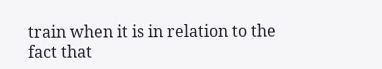train when it is in relation to the fact that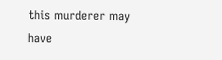this murderer may have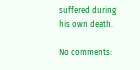suffered during his own death.

No comments: